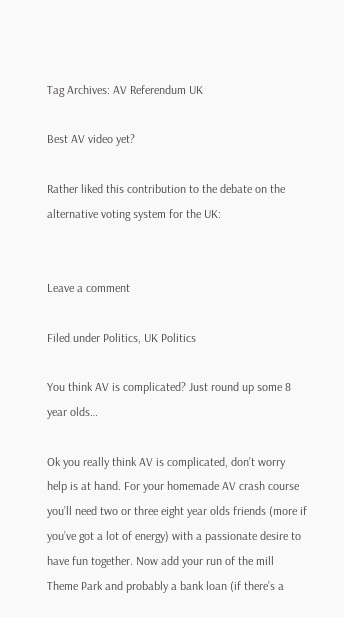Tag Archives: AV Referendum UK

Best AV video yet?

Rather liked this contribution to the debate on the alternative voting system for the UK:


Leave a comment

Filed under Politics, UK Politics

You think AV is complicated? Just round up some 8 year olds…

Ok you really think AV is complicated, don’t worry help is at hand. For your homemade AV crash course you’ll need two or three eight year olds friends (more if you’ve got a lot of energy) with a passionate desire to have fun together. Now add your run of the mill Theme Park and probably a bank loan (if there’s a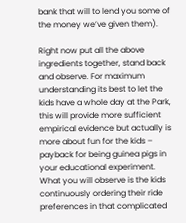bank that will to lend you some of the money we’ve given them).

Right now put all the above ingredients together, stand back and observe. For maximum understanding its best to let the kids have a whole day at the Park, this will provide more sufficient empirical evidence but actually is more about fun for the kids – payback for being guinea pigs in your educational experiment.  What you will observe is the kids continuously ordering their ride preferences in that complicated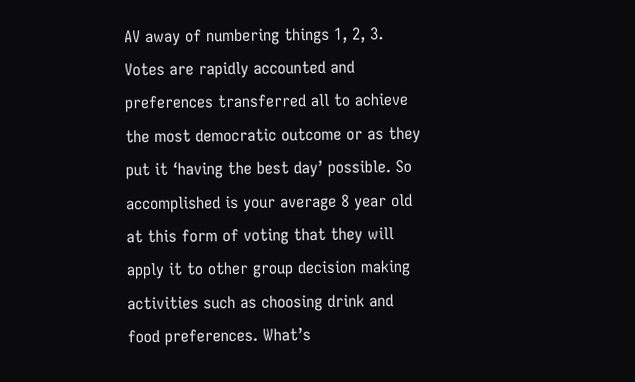AV away of numbering things 1, 2, 3.  Votes are rapidly accounted and preferences transferred all to achieve the most democratic outcome or as they put it ‘having the best day’ possible. So accomplished is your average 8 year old at this form of voting that they will apply it to other group decision making activities such as choosing drink and food preferences. What’s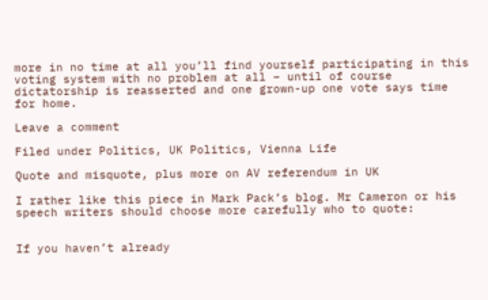more in no time at all you’ll find yourself participating in this voting system with no problem at all – until of course dictatorship is reasserted and one grown-up one vote says time for home.

Leave a comment

Filed under Politics, UK Politics, Vienna Life

Quote and misquote, plus more on AV referendum in UK

I rather like this piece in Mark Pack’s blog. Mr Cameron or his speech writers should choose more carefully who to quote:


If you haven’t already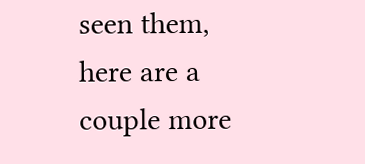seen them, here are a couple more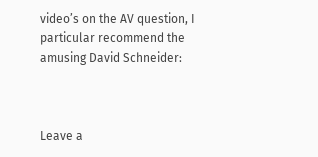video’s on the AV question, I particular recommend the amusing David Schneider:



Leave a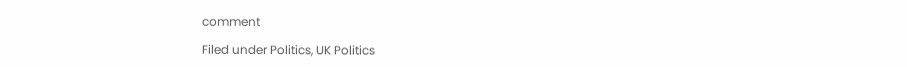comment

Filed under Politics, UK Politics